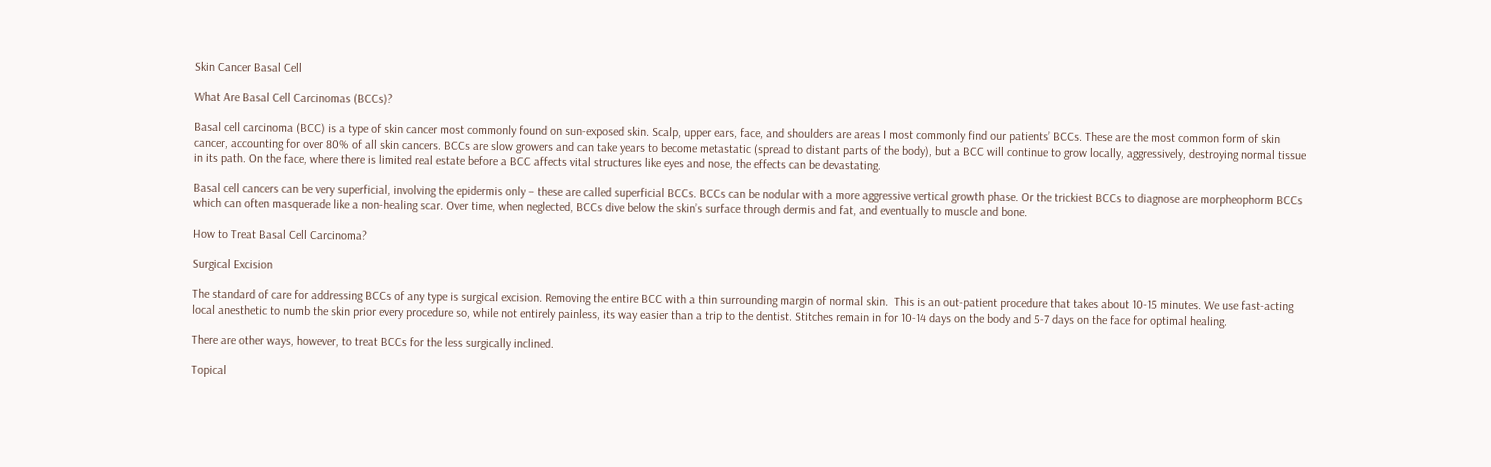Skin Cancer Basal Cell

What Are Basal Cell Carcinomas (BCCs)?

Basal cell carcinoma (BCC) is a type of skin cancer most commonly found on sun-exposed skin. Scalp, upper ears, face, and shoulders are areas I most commonly find our patients’ BCCs. These are the most common form of skin cancer, accounting for over 80% of all skin cancers. BCCs are slow growers and can take years to become metastatic (spread to distant parts of the body), but a BCC will continue to grow locally, aggressively, destroying normal tissue in its path. On the face, where there is limited real estate before a BCC affects vital structures like eyes and nose, the effects can be devastating.

Basal cell cancers can be very superficial, involving the epidermis only – these are called superficial BCCs. BCCs can be nodular with a more aggressive vertical growth phase. Or the trickiest BCCs to diagnose are morpheophorm BCCs which can often masquerade like a non-healing scar. Over time, when neglected, BCCs dive below the skin’s surface through dermis and fat, and eventually to muscle and bone.

How to Treat Basal Cell Carcinoma?

Surgical Excision

The standard of care for addressing BCCs of any type is surgical excision. Removing the entire BCC with a thin surrounding margin of normal skin.  This is an out-patient procedure that takes about 10-15 minutes. We use fast-acting local anesthetic to numb the skin prior every procedure so, while not entirely painless, its way easier than a trip to the dentist. Stitches remain in for 10-14 days on the body and 5-7 days on the face for optimal healing.

There are other ways, however, to treat BCCs for the less surgically inclined.

Topical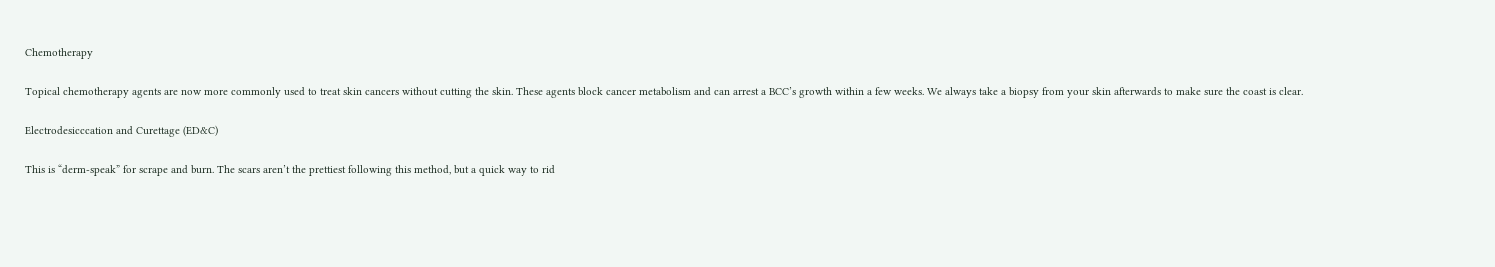Chemotherapy

Topical chemotherapy agents are now more commonly used to treat skin cancers without cutting the skin. These agents block cancer metabolism and can arrest a BCC’s growth within a few weeks. We always take a biopsy from your skin afterwards to make sure the coast is clear.

Electrodesicccation and Curettage (ED&C)

This is “derm-speak” for scrape and burn. The scars aren’t the prettiest following this method, but a quick way to rid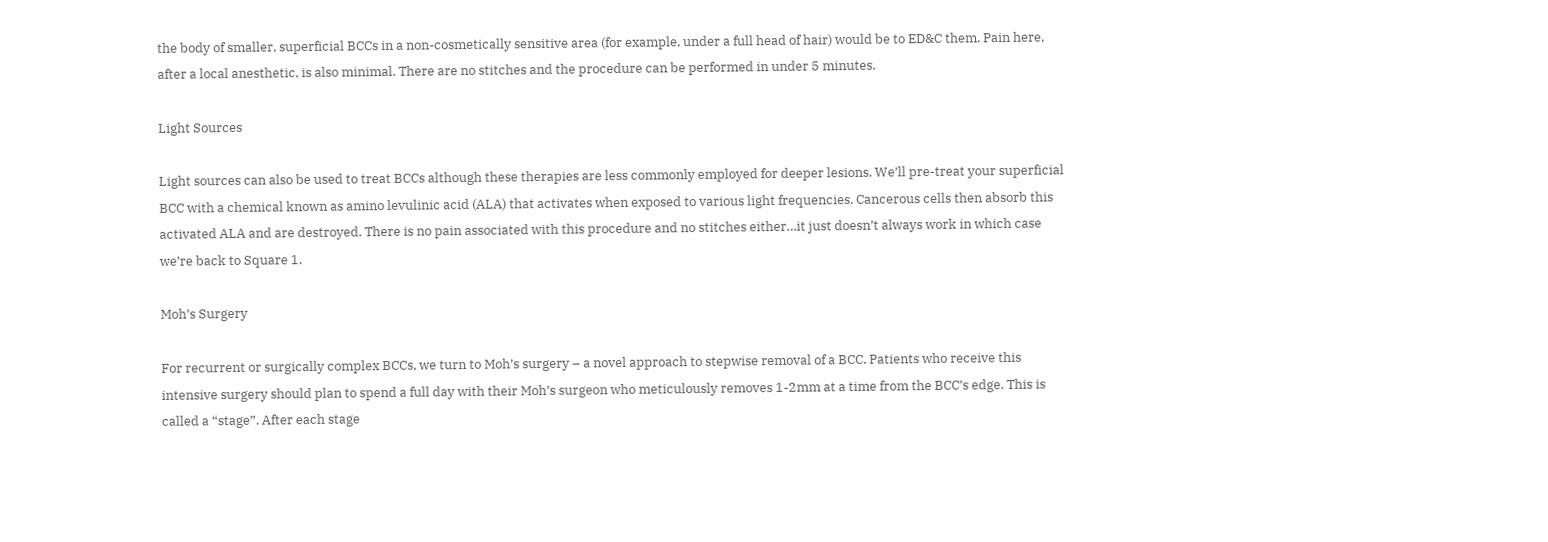the body of smaller, superficial BCCs in a non-cosmetically sensitive area (for example, under a full head of hair) would be to ED&C them. Pain here, after a local anesthetic, is also minimal. There are no stitches and the procedure can be performed in under 5 minutes.

Light Sources

Light sources can also be used to treat BCCs although these therapies are less commonly employed for deeper lesions. We’ll pre-treat your superficial BCC with a chemical known as amino levulinic acid (ALA) that activates when exposed to various light frequencies. Cancerous cells then absorb this activated ALA and are destroyed. There is no pain associated with this procedure and no stitches either…it just doesn’t always work in which case we’re back to Square 1.

Moh’s Surgery

For recurrent or surgically complex BCCs, we turn to Moh’s surgery – a novel approach to stepwise removal of a BCC. Patients who receive this intensive surgery should plan to spend a full day with their Moh’s surgeon who meticulously removes 1-2mm at a time from the BCC’s edge. This is called a “stage”. After each stage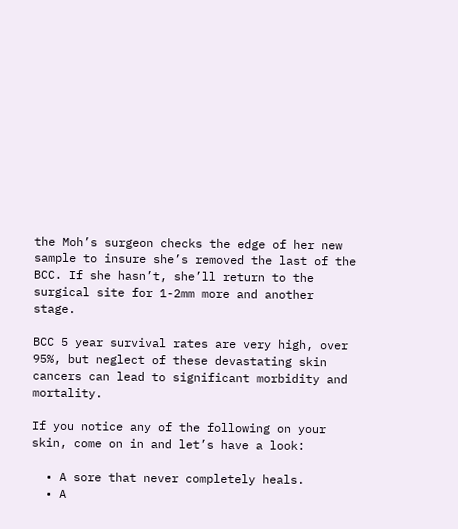the Moh’s surgeon checks the edge of her new sample to insure she’s removed the last of the BCC. If she hasn’t, she’ll return to the surgical site for 1-2mm more and another stage.

BCC 5 year survival rates are very high, over 95%, but neglect of these devastating skin cancers can lead to significant morbidity and mortality.

If you notice any of the following on your skin, come on in and let’s have a look:

  • A sore that never completely heals.
  • A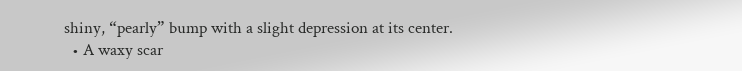shiny, “pearly” bump with a slight depression at its center.
  • A waxy scar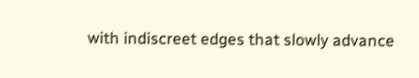with indiscreet edges that slowly advance